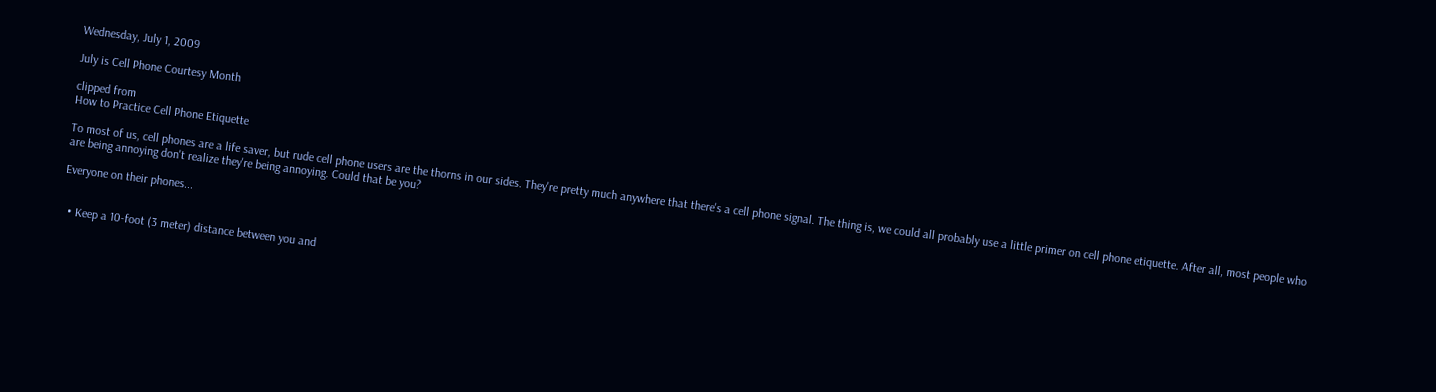Wednesday, July 1, 2009

July is Cell Phone Courtesy Month

clipped from
How to Practice Cell Phone Etiquette

To most of us, cell phones are a life saver, but rude cell phone users are the thorns in our sides. They're pretty much anywhere that there's a cell phone signal. The thing is, we could all probably use a little primer on cell phone etiquette. After all, most people who are being annoying don't realize they're being annoying. Could that be you?

Everyone on their phones...


  • Keep a 10-foot (3 meter) distance between you and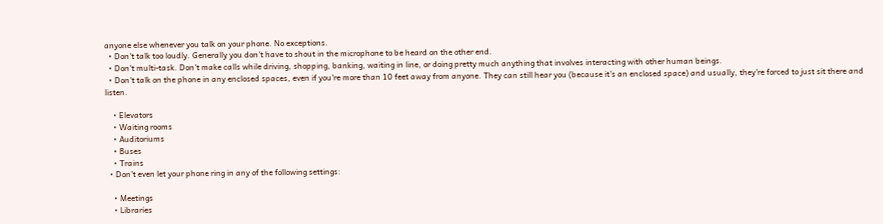anyone else whenever you talk on your phone. No exceptions.
  • Don't talk too loudly. Generally you don't have to shout in the microphone to be heard on the other end.
  • Don't multi-task. Don't make calls while driving, shopping, banking, waiting in line, or doing pretty much anything that involves interacting with other human beings.
  • Don't talk on the phone in any enclosed spaces, even if you're more than 10 feet away from anyone. They can still hear you (because it's an enclosed space) and usually, they're forced to just sit there and listen.

    • Elevators
    • Waiting rooms
    • Auditoriums
    • Buses
    • Trains
  • Don't even let your phone ring in any of the following settings:

    • Meetings
    • Libraries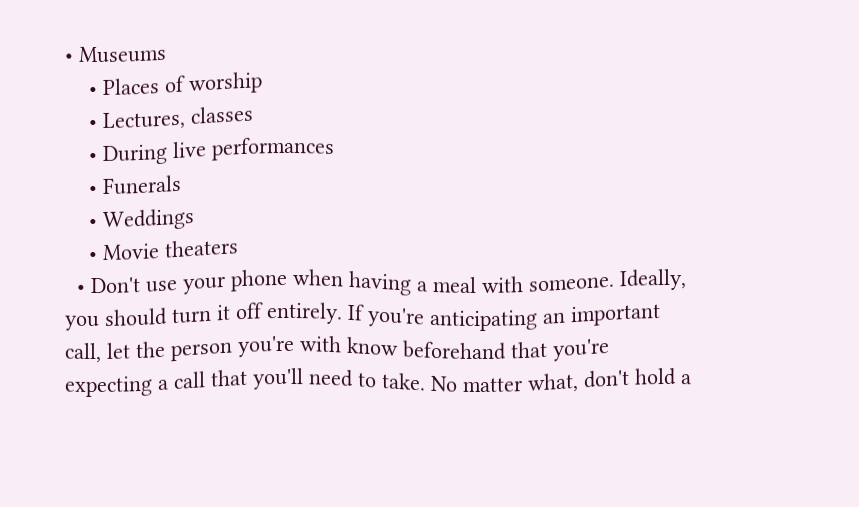• Museums
    • Places of worship
    • Lectures, classes
    • During live performances
    • Funerals
    • Weddings
    • Movie theaters
  • Don't use your phone when having a meal with someone. Ideally, you should turn it off entirely. If you're anticipating an important call, let the person you're with know beforehand that you're expecting a call that you'll need to take. No matter what, don't hold a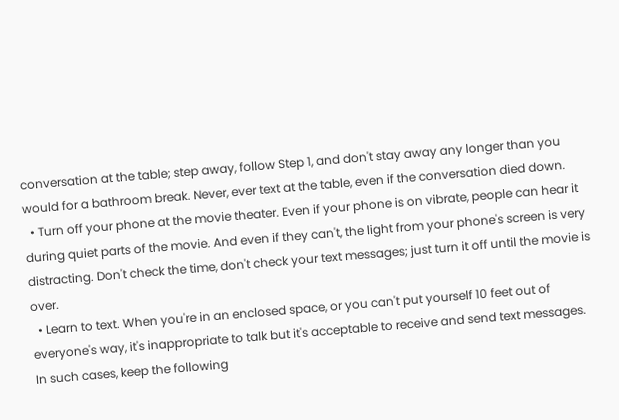conversation at the table; step away, follow Step 1, and don't stay away any longer than you would for a bathroom break. Never, ever text at the table, even if the conversation died down.
  • Turn off your phone at the movie theater. Even if your phone is on vibrate, people can hear it during quiet parts of the movie. And even if they can't, the light from your phone's screen is very distracting. Don't check the time, don't check your text messages; just turn it off until the movie is over.
  • Learn to text. When you're in an enclosed space, or you can't put yourself 10 feet out of everyone's way, it's inappropriate to talk but it's acceptable to receive and send text messages. In such cases, keep the following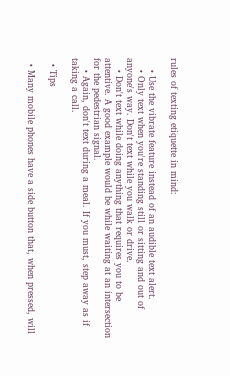rules of texting etiquette in mind:

    • Use the vibrate feature instead of an audible text alert.
    • Only text when you're standing still or sitting and out of anyone's way. Don't text while you walk or drive.
    • Don't text while doing anything that requires you to be attentive. A good example would be while waiting at an intersection for the pedestrian signal.
    • Again, don't text during a meal. If you must, step away as if taking a call.

  • Tips

  • Many mobile phones have a side button that, when pressed, will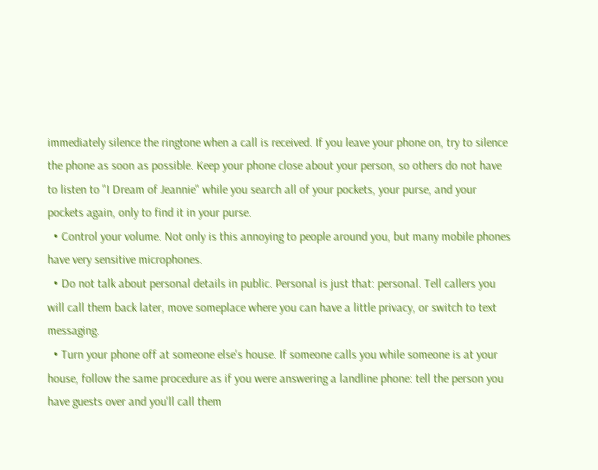immediately silence the ringtone when a call is received. If you leave your phone on, try to silence the phone as soon as possible. Keep your phone close about your person, so others do not have to listen to "I Dream of Jeannie" while you search all of your pockets, your purse, and your pockets again, only to find it in your purse.
  • Control your volume. Not only is this annoying to people around you, but many mobile phones have very sensitive microphones.
  • Do not talk about personal details in public. Personal is just that: personal. Tell callers you will call them back later, move someplace where you can have a little privacy, or switch to text messaging.
  • Turn your phone off at someone else's house. If someone calls you while someone is at your house, follow the same procedure as if you were answering a landline phone: tell the person you have guests over and you'll call them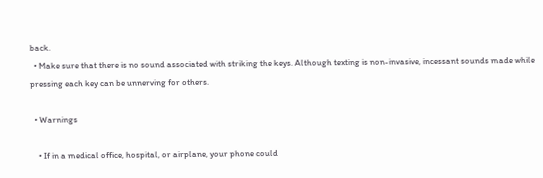back.
  • Make sure that there is no sound associated with striking the keys. Although texting is non-invasive, incessant sounds made while pressing each key can be unnerving for others.

  • Warnings

    • If in a medical office, hospital, or airplane, your phone could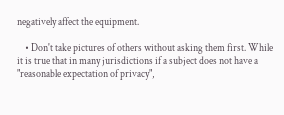negatively affect the equipment.

    • Don't take pictures of others without asking them first. While it is true that in many jurisdictions if a subject does not have a "reasonable expectation of privacy",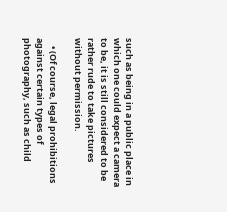such as being in a public place in which one could expect a camera to be, it is still considered to be rather rude to take pictures without permission.

    • (Of course, legal prohibitions against certain types of photography, such as child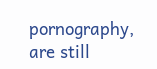pornography, are still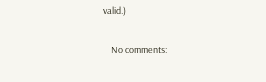valid.)

    No comments: